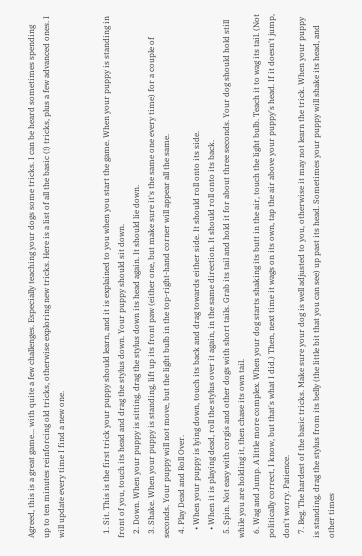Agreed, this is a great game... with quite a few challenges. Especially teaching your dogs some tricks. I can be heard sometimes spending up to ten minutes reinforcing old tricks, otherwise exploring new tricks. Here is a list of all the basic (!) tricks, plus a few advanced ones. I will update every time I find a new one.


  1. Sit. This is the first trick your puppy should learn, and it is explained to you when you start the game. When your puppy is standing in front of you, touch its head and drag the stylus down. Your puppy should sit down.
  2. Down. When your puppy is sitting, drag the stylus down its head again. It should lie down.
  3. Shake. When your puppy is standing, lift up its front paw (either one, but make sure it's the same one every time) for a couple of seconds. Your puppy will not move, but the light bulb in the top-right-hand corner will appear all the same.
  4. Play Dead and Roll Over.
    • When your puppy is lying down, touch its back and drag towards either side. It should roll onto its side.
    • When it is playing dead, roll the stylus over it again, in the same direction. It should roll onto its back.
  5. Spin. Not easy with corgis and other dogs with short tails. Grab its tail and hold it for about three seconds. Your dog should hold still while you are holding it, then chase its own tail.
  6. Wag and Jump. A little more complex. When your dog starts shaking its butt in the air, touch the light bulb. Teach it to wag its tail. (Not politically correct, I know, but that's what I did.) Then, next time it wags on its own, tap the air above your puppy's head. If it doesn't jump, don't worry. Patience.
  7. Beg. The hardest of the basic tricks. Make sure your dog is well adjusted to you, otherwise it may not learn the trick. When your puppy is standing, drag the stylus from its belly (the little bit that you can see) up past its head. Sometimes your puppy will shake its head, and other times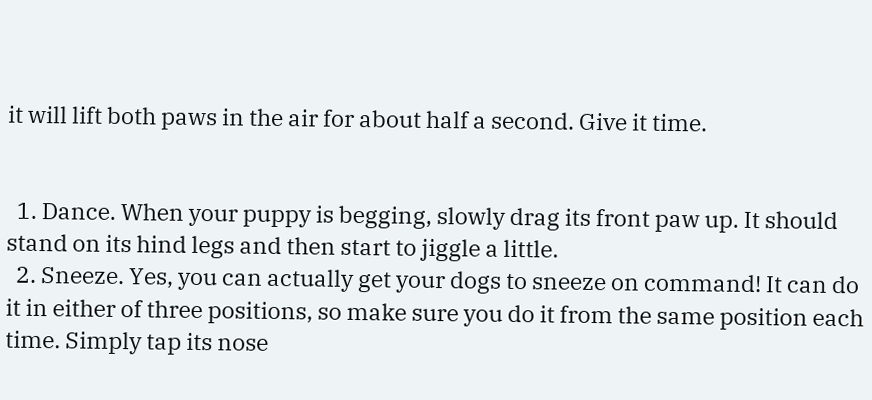it will lift both paws in the air for about half a second. Give it time.


  1. Dance. When your puppy is begging, slowly drag its front paw up. It should stand on its hind legs and then start to jiggle a little.
  2. Sneeze. Yes, you can actually get your dogs to sneeze on command! It can do it in either of three positions, so make sure you do it from the same position each time. Simply tap its nose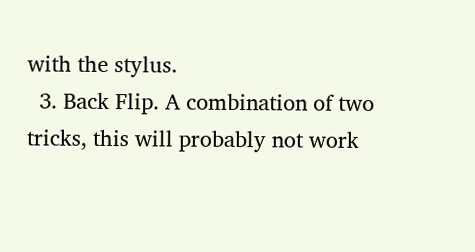with the stylus.
  3. Back Flip. A combination of two tricks, this will probably not work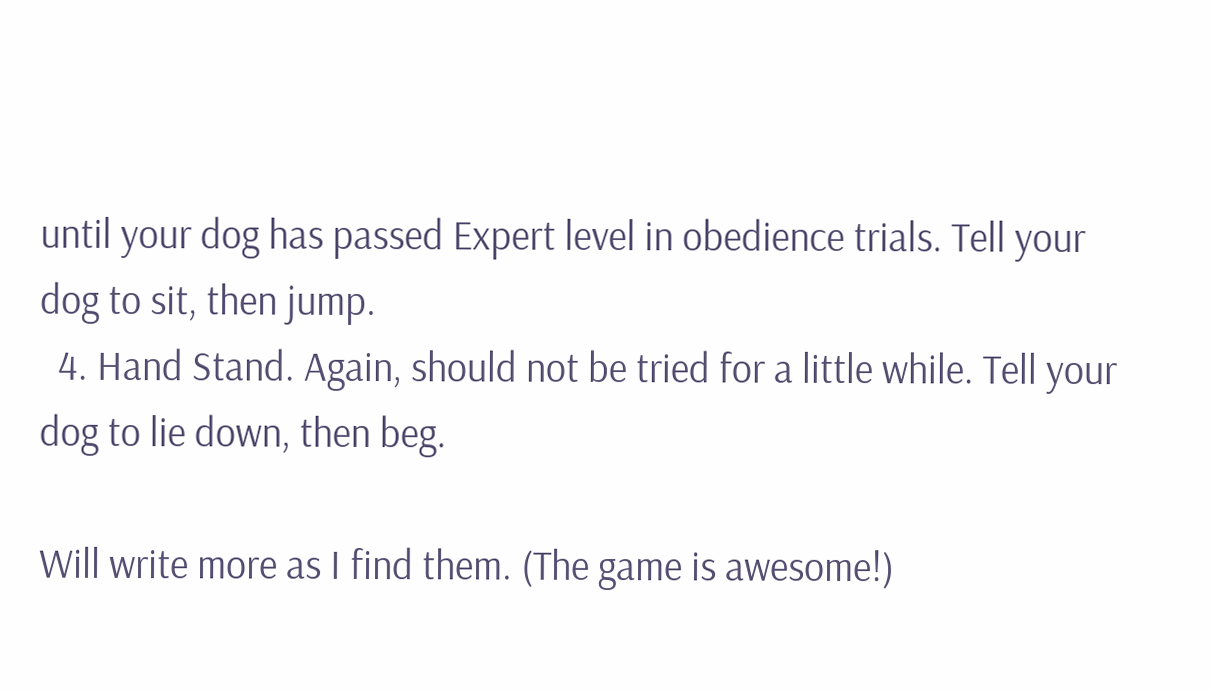until your dog has passed Expert level in obedience trials. Tell your dog to sit, then jump.
  4. Hand Stand. Again, should not be tried for a little while. Tell your dog to lie down, then beg.

Will write more as I find them. (The game is awesome!)